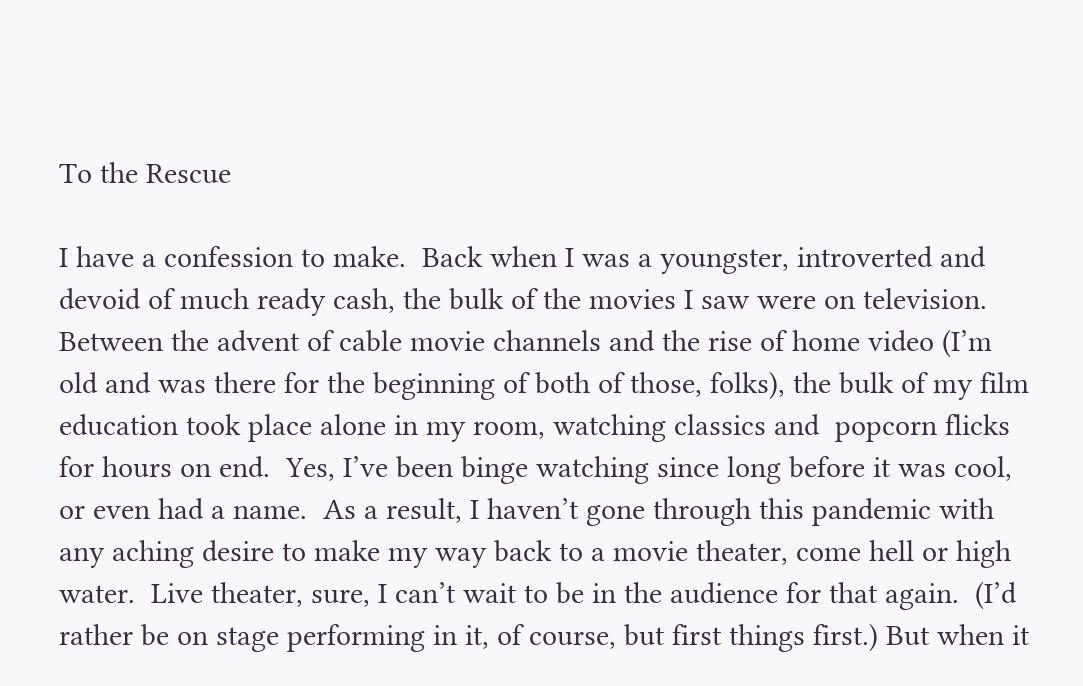To the Rescue

I have a confession to make.  Back when I was a youngster, introverted and devoid of much ready cash, the bulk of the movies I saw were on television.  Between the advent of cable movie channels and the rise of home video (I’m old and was there for the beginning of both of those, folks), the bulk of my film education took place alone in my room, watching classics and  popcorn flicks for hours on end.  Yes, I’ve been binge watching since long before it was cool, or even had a name.  As a result, I haven’t gone through this pandemic with any aching desire to make my way back to a movie theater, come hell or high water.  Live theater, sure, I can’t wait to be in the audience for that again.  (I’d rather be on stage performing in it, of course, but first things first.) But when it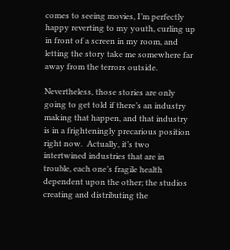comes to seeing movies, I’m perfectly happy reverting to my youth, curling up in front of a screen in my room, and letting the story take me somewhere far away from the terrors outside.

Nevertheless, those stories are only going to get told if there’s an industry making that happen, and that industry is in a frighteningly precarious position right now.  Actually, it’s two intertwined industries that are in trouble, each one’s fragile health dependent upon the other; the studios creating and distributing the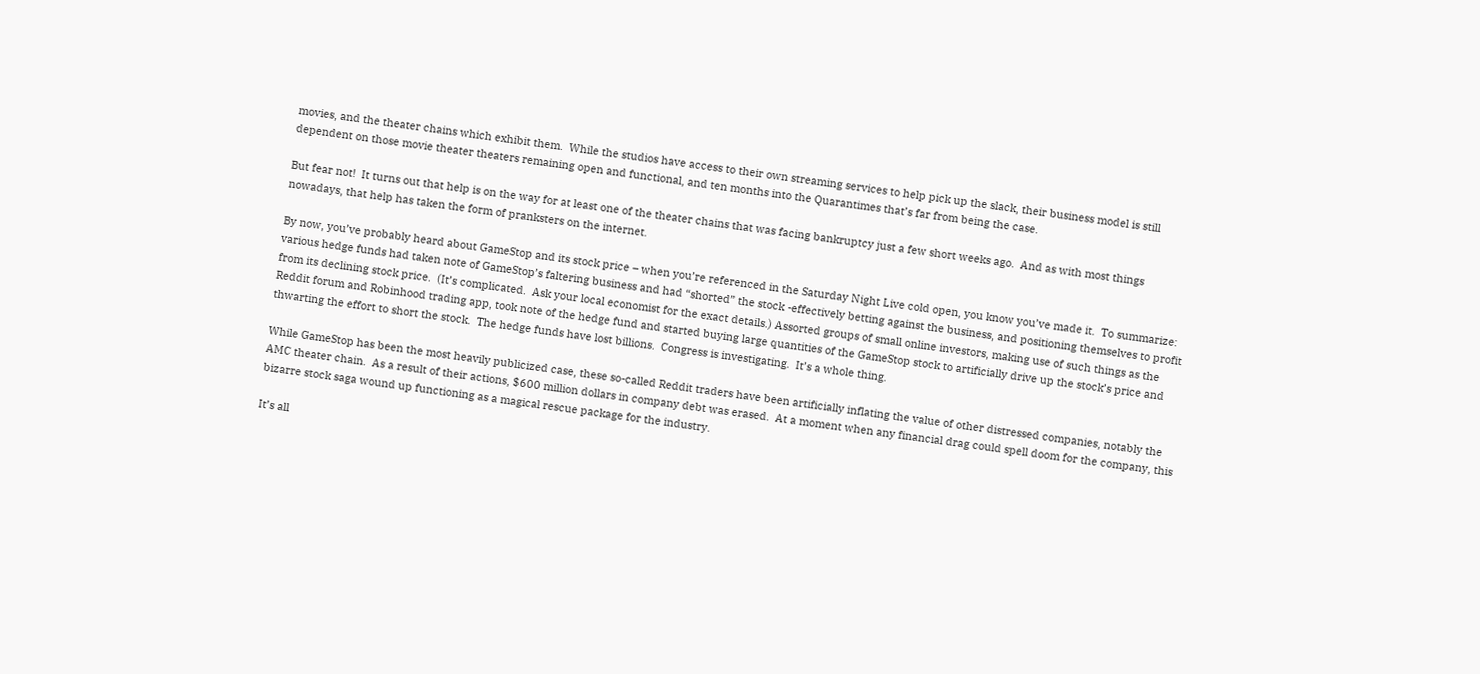movies, and the theater chains which exhibit them.  While the studios have access to their own streaming services to help pick up the slack, their business model is still dependent on those movie theater theaters remaining open and functional, and ten months into the Quarantimes that’s far from being the case.

But fear not!  It turns out that help is on the way for at least one of the theater chains that was facing bankruptcy just a few short weeks ago.  And as with most things nowadays, that help has taken the form of pranksters on the internet.

By now, you’ve probably heard about GameStop and its stock price – when you’re referenced in the Saturday Night Live cold open, you know you’ve made it.  To summarize: various hedge funds had taken note of GameStop’s faltering business and had “shorted” the stock -effectively betting against the business, and positioning themselves to profit from its declining stock price.  (It’s complicated.  Ask your local economist for the exact details.) Assorted groups of small online investors, making use of such things as the Reddit forum and Robinhood trading app, took note of the hedge fund and started buying large quantities of the GameStop stock to artificially drive up the stock’s price and thwarting the effort to short the stock.  The hedge funds have lost billions.  Congress is investigating.  It’s a whole thing.

While GameStop has been the most heavily publicized case, these so-called Reddit traders have been artificially inflating the value of other distressed companies, notably the AMC theater chain.  As a result of their actions, $600 million dollars in company debt was erased.  At a moment when any financial drag could spell doom for the company, this bizarre stock saga wound up functioning as a magical rescue package for the industry.

It’s all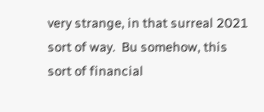very strange, in that surreal 2021 sort of way.  Bu somehow, this sort of financial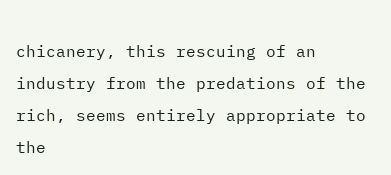chicanery, this rescuing of an industry from the predations of the rich, seems entirely appropriate to the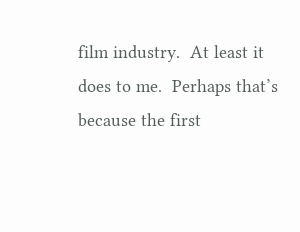film industry.  At least it does to me.  Perhaps that’s because the first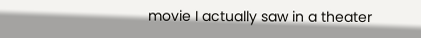movie I actually saw in a theater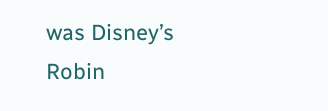was Disney’s Robin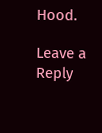Hood.

Leave a Reply